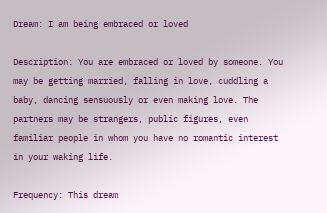Dream: I am being embraced or loved

Description: You are embraced or loved by someone. You may be getting married, falling in love, cuddling a baby, dancing sensuously or even making love. The partners may be strangers, public figures, even familiar people in whom you have no romantic interest in your waking life.

Frequency: This dream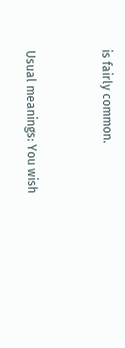is fairly common.


Usual meanings: You wish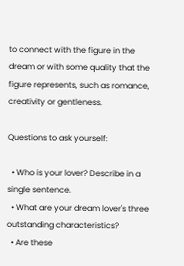to connect with the figure in the dream or with some quality that the figure represents, such as romance, creativity or gentleness.

Questions to ask yourself:

  • Who is your lover? Describe in a single sentence.
  • What are your dream lover's three outstanding characteristics?
  • Are these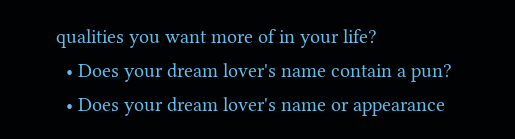qualities you want more of in your life?
  • Does your dream lover's name contain a pun?
  • Does your dream lover's name or appearance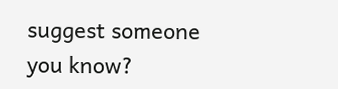suggest someone you know?